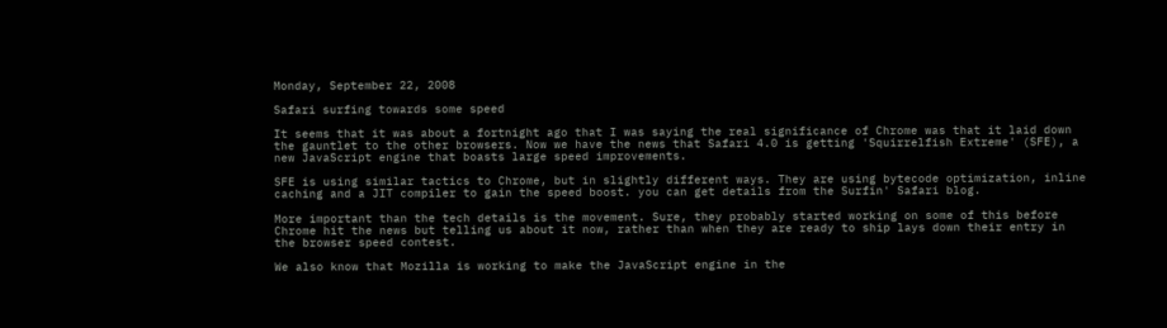Monday, September 22, 2008

Safari surfing towards some speed

It seems that it was about a fortnight ago that I was saying the real significance of Chrome was that it laid down the gauntlet to the other browsers. Now we have the news that Safari 4.0 is getting 'Squirrelfish Extreme' (SFE), a new JavaScript engine that boasts large speed improvements.

SFE is using similar tactics to Chrome, but in slightly different ways. They are using bytecode optimization, inline caching and a JIT compiler to gain the speed boost. you can get details from the Surfin' Safari blog.

More important than the tech details is the movement. Sure, they probably started working on some of this before Chrome hit the news but telling us about it now, rather than when they are ready to ship lays down their entry in the browser speed contest.

We also know that Mozilla is working to make the JavaScript engine in the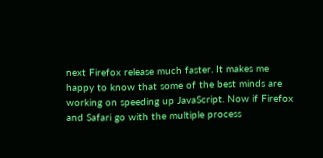next Firefox release much faster. It makes me happy to know that some of the best minds are working on speeding up JavaScript. Now if Firefox and Safari go with the multiple process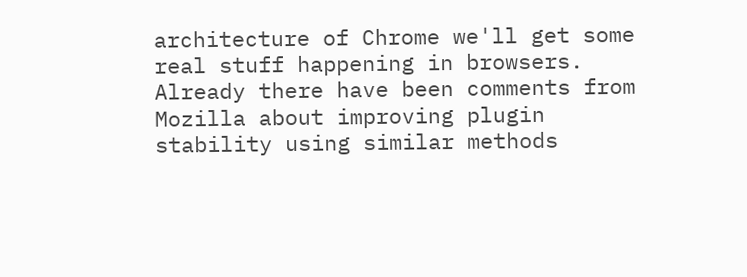architecture of Chrome we'll get some real stuff happening in browsers. Already there have been comments from Mozilla about improving plugin stability using similar methods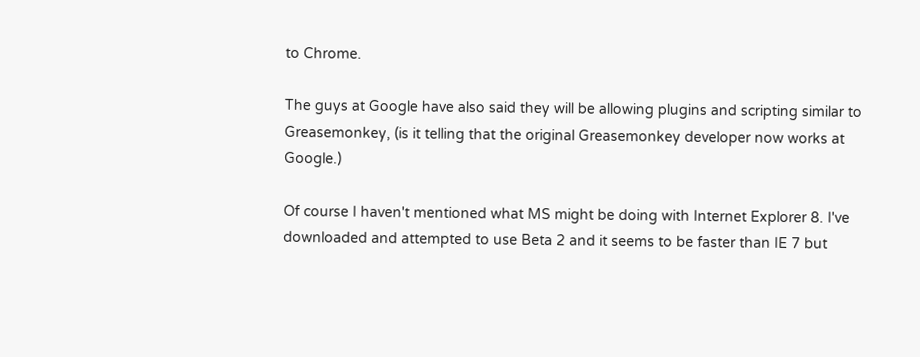to Chrome.

The guys at Google have also said they will be allowing plugins and scripting similar to Greasemonkey, (is it telling that the original Greasemonkey developer now works at Google.)

Of course I haven't mentioned what MS might be doing with Internet Explorer 8. I've downloaded and attempted to use Beta 2 and it seems to be faster than IE 7 but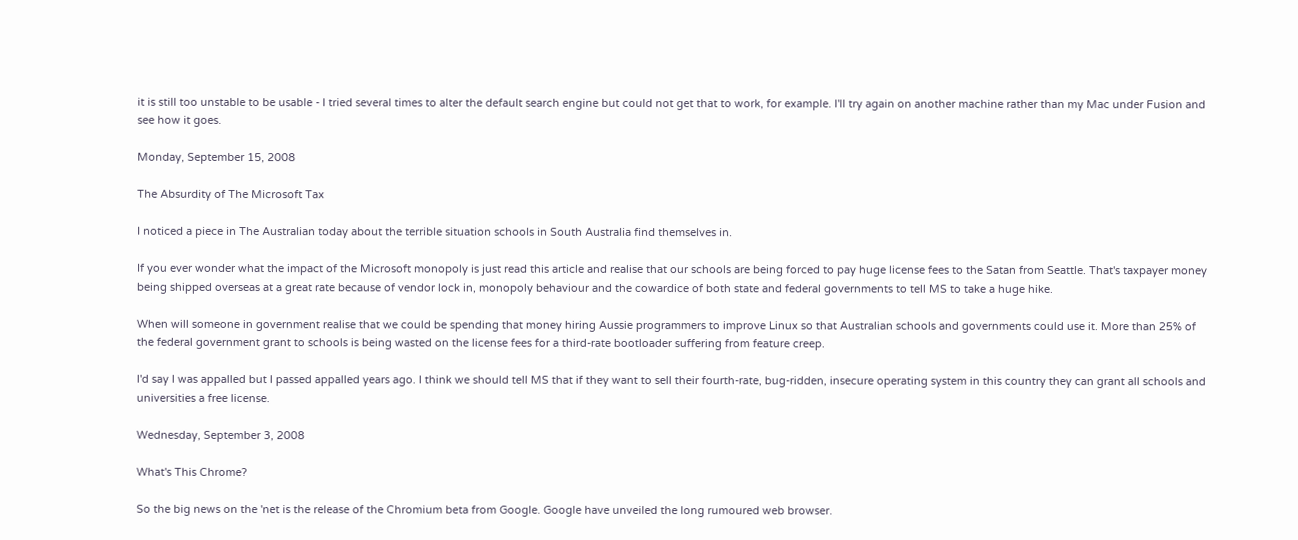it is still too unstable to be usable - I tried several times to alter the default search engine but could not get that to work, for example. I'll try again on another machine rather than my Mac under Fusion and see how it goes.

Monday, September 15, 2008

The Absurdity of The Microsoft Tax

I noticed a piece in The Australian today about the terrible situation schools in South Australia find themselves in.

If you ever wonder what the impact of the Microsoft monopoly is just read this article and realise that our schools are being forced to pay huge license fees to the Satan from Seattle. That's taxpayer money being shipped overseas at a great rate because of vendor lock in, monopoly behaviour and the cowardice of both state and federal governments to tell MS to take a huge hike.

When will someone in government realise that we could be spending that money hiring Aussie programmers to improve Linux so that Australian schools and governments could use it. More than 25% of the federal government grant to schools is being wasted on the license fees for a third-rate bootloader suffering from feature creep.

I'd say I was appalled but I passed appalled years ago. I think we should tell MS that if they want to sell their fourth-rate, bug-ridden, insecure operating system in this country they can grant all schools and universities a free license.

Wednesday, September 3, 2008

What's This Chrome?

So the big news on the 'net is the release of the Chromium beta from Google. Google have unveiled the long rumoured web browser.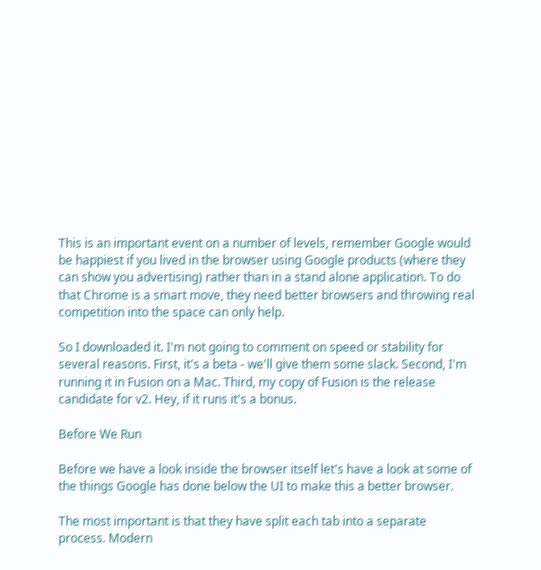This is an important event on a number of levels, remember Google would be happiest if you lived in the browser using Google products (where they can show you advertising) rather than in a stand alone application. To do that Chrome is a smart move, they need better browsers and throwing real competition into the space can only help.

So I downloaded it. I'm not going to comment on speed or stability for several reasons. First, it's a beta - we'll give them some slack. Second, I'm running it in Fusion on a Mac. Third, my copy of Fusion is the release candidate for v2. Hey, if it runs it's a bonus.

Before We Run

Before we have a look inside the browser itself let's have a look at some of the things Google has done below the UI to make this a better browser.

The most important is that they have split each tab into a separate process. Modern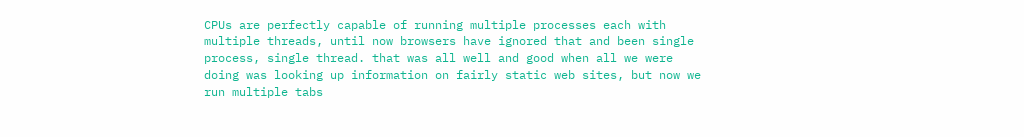CPUs are perfectly capable of running multiple processes each with multiple threads, until now browsers have ignored that and been single process, single thread. that was all well and good when all we were doing was looking up information on fairly static web sites, but now we run multiple tabs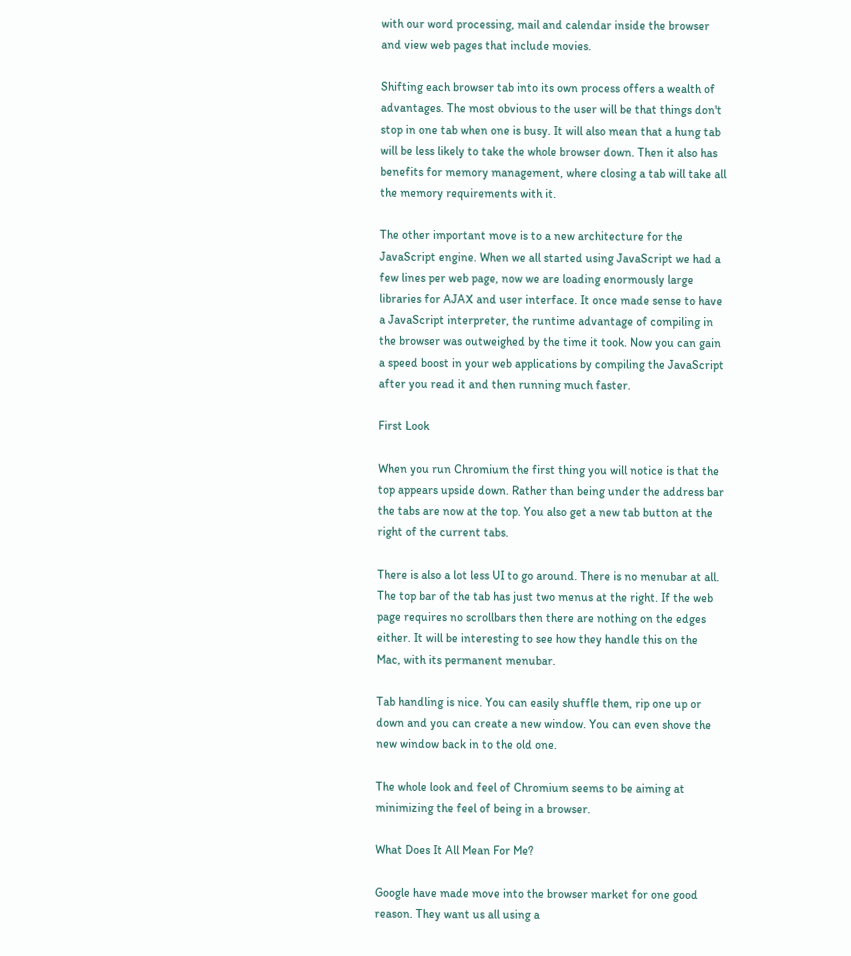with our word processing, mail and calendar inside the browser and view web pages that include movies.

Shifting each browser tab into its own process offers a wealth of advantages. The most obvious to the user will be that things don't stop in one tab when one is busy. It will also mean that a hung tab will be less likely to take the whole browser down. Then it also has benefits for memory management, where closing a tab will take all the memory requirements with it.

The other important move is to a new architecture for the JavaScript engine. When we all started using JavaScript we had a few lines per web page, now we are loading enormously large libraries for AJAX and user interface. It once made sense to have a JavaScript interpreter, the runtime advantage of compiling in the browser was outweighed by the time it took. Now you can gain a speed boost in your web applications by compiling the JavaScript after you read it and then running much faster.

First Look

When you run Chromium the first thing you will notice is that the top appears upside down. Rather than being under the address bar the tabs are now at the top. You also get a new tab button at the right of the current tabs.

There is also a lot less UI to go around. There is no menubar at all. The top bar of the tab has just two menus at the right. If the web page requires no scrollbars then there are nothing on the edges either. It will be interesting to see how they handle this on the Mac, with its permanent menubar.

Tab handling is nice. You can easily shuffle them, rip one up or down and you can create a new window. You can even shove the new window back in to the old one.

The whole look and feel of Chromium seems to be aiming at minimizing the feel of being in a browser.

What Does It All Mean For Me?

Google have made move into the browser market for one good reason. They want us all using a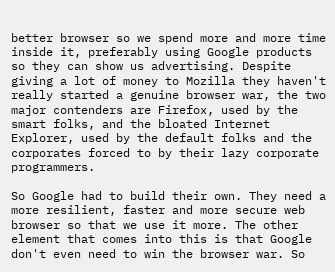better browser so we spend more and more time inside it, preferably using Google products so they can show us advertising. Despite giving a lot of money to Mozilla they haven't really started a genuine browser war, the two major contenders are Firefox, used by the smart folks, and the bloated Internet Explorer, used by the default folks and the corporates forced to by their lazy corporate programmers.

So Google had to build their own. They need a more resilient, faster and more secure web browser so that we use it more. The other element that comes into this is that Google don't even need to win the browser war. So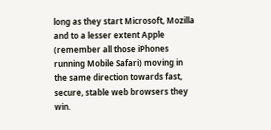long as they start Microsoft, Mozilla and to a lesser extent Apple (remember all those iPhones running Mobile Safari) moving in the same direction towards fast, secure, stable web browsers they win.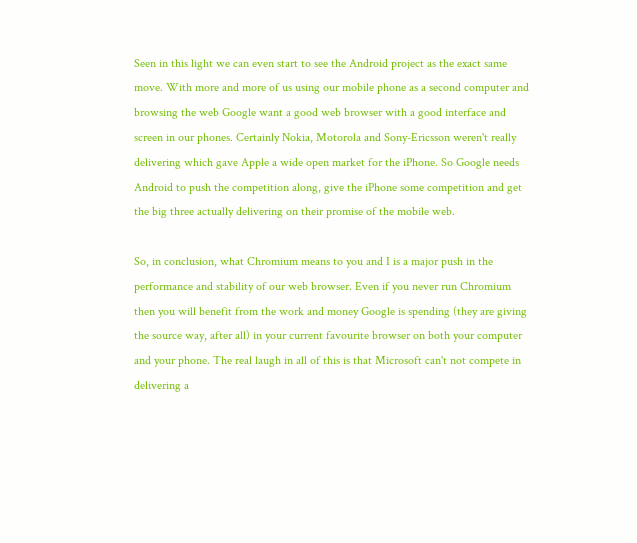Seen in this light we can even start to see the Android project as the exact same move. With more and more of us using our mobile phone as a second computer and browsing the web Google want a good web browser with a good interface and screen in our phones. Certainly Nokia, Motorola and Sony-Ericsson weren't really delivering which gave Apple a wide open market for the iPhone. So Google needs Android to push the competition along, give the iPhone some competition and get the big three actually delivering on their promise of the mobile web.

So, in conclusion, what Chromium means to you and I is a major push in the performance and stability of our web browser. Even if you never run Chromium then you will benefit from the work and money Google is spending (they are giving the source way, after all) in your current favourite browser on both your computer and your phone. The real laugh in all of this is that Microsoft can't not compete in delivering a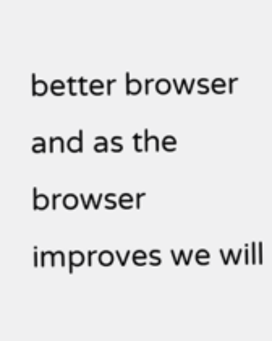better browser and as the browser improves we will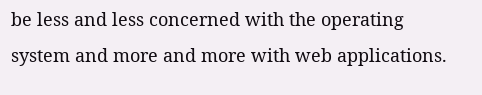be less and less concerned with the operating system and more and more with web applications.